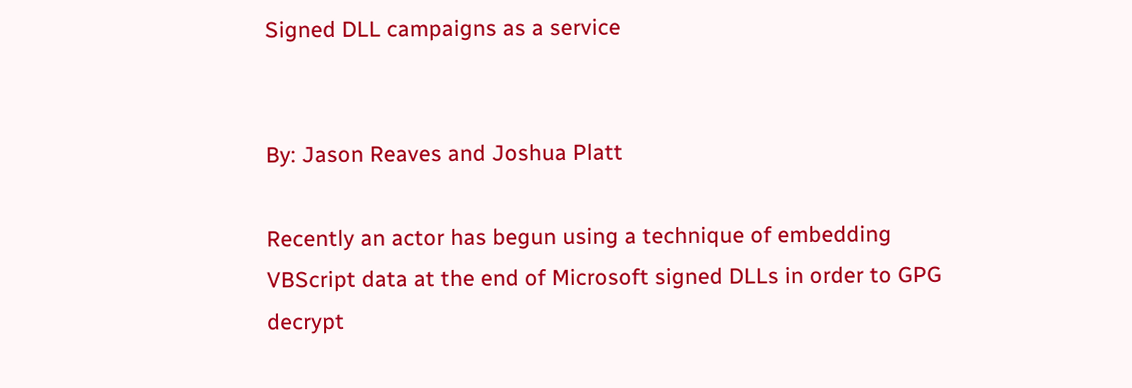Signed DLL campaigns as a service


By: Jason Reaves and Joshua Platt

Recently an actor has begun using a technique of embedding VBScript data at the end of Microsoft signed DLLs in order to GPG decrypt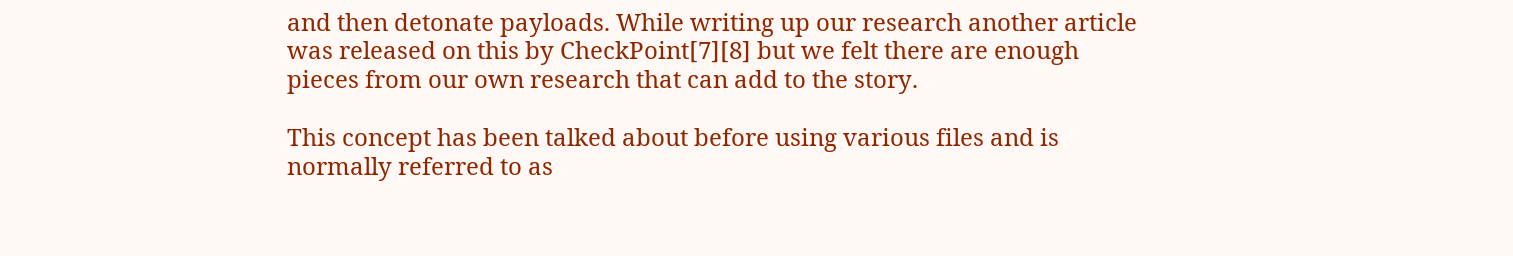and then detonate payloads. While writing up our research another article was released on this by CheckPoint[7][8] but we felt there are enough pieces from our own research that can add to the story.

This concept has been talked about before using various files and is normally referred to as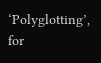‘Polyglotting’, for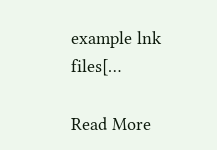example lnk files[…

Read More